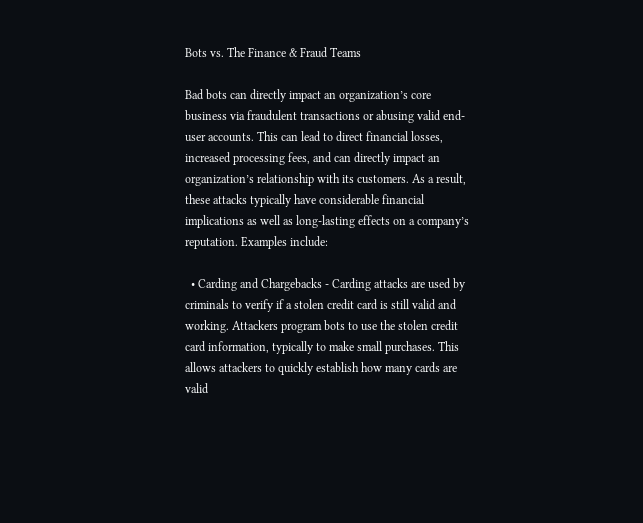Bots vs. The Finance & Fraud Teams

Bad bots can directly impact an organization’s core business via fraudulent transactions or abusing valid end-user accounts. This can lead to direct financial losses, increased processing fees, and can directly impact an organization’s relationship with its customers. As a result, these attacks typically have considerable financial implications as well as long-lasting effects on a company’s reputation. Examples include:

  • Carding and Chargebacks - Carding attacks are used by criminals to verify if a stolen credit card is still valid and working. Attackers program bots to use the stolen credit card information, typically to make small purchases. This allows attackers to quickly establish how many cards are valid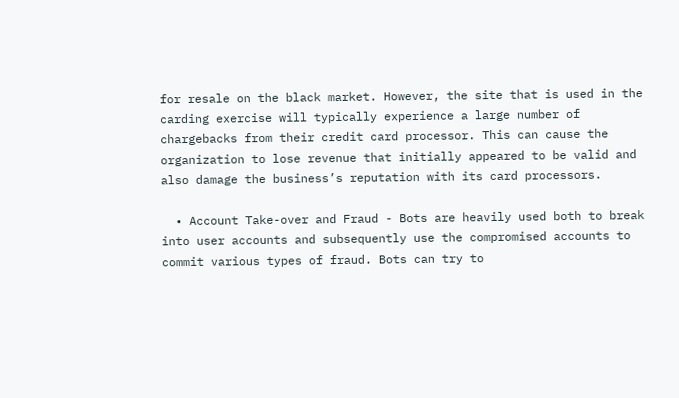for resale on the black market. However, the site that is used in the carding exercise will typically experience a large number of chargebacks from their credit card processor. This can cause the organization to lose revenue that initially appeared to be valid and also damage the business’s reputation with its card processors.

  • Account Take-over and Fraud - Bots are heavily used both to break into user accounts and subsequently use the compromised accounts to commit various types of fraud. Bots can try to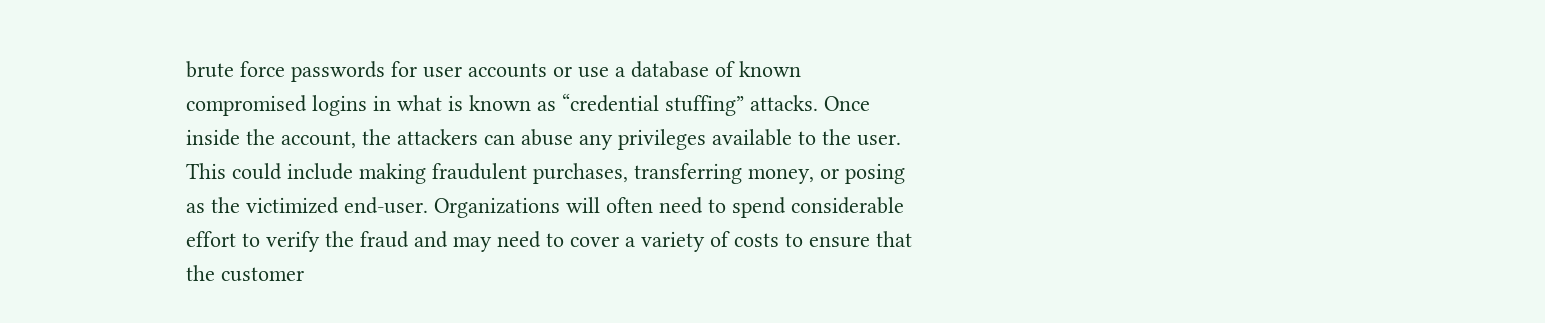brute force passwords for user accounts or use a database of known compromised logins in what is known as “credential stuffing” attacks. Once inside the account, the attackers can abuse any privileges available to the user. This could include making fraudulent purchases, transferring money, or posing as the victimized end-user. Organizations will often need to spend considerable effort to verify the fraud and may need to cover a variety of costs to ensure that the customer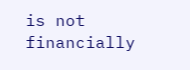is not financially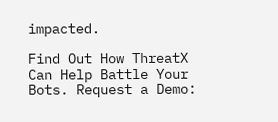impacted.

Find Out How ThreatX Can Help Battle Your Bots. Request a Demo: